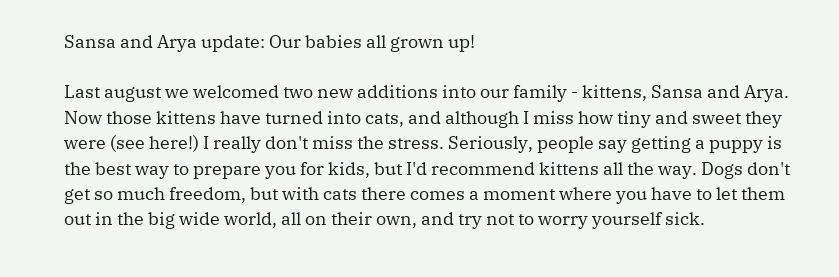Sansa and Arya update: Our babies all grown up!

Last august we welcomed two new additions into our family - kittens, Sansa and Arya. Now those kittens have turned into cats, and although I miss how tiny and sweet they were (see here!) I really don't miss the stress. Seriously, people say getting a puppy is the best way to prepare you for kids, but I'd recommend kittens all the way. Dogs don't get so much freedom, but with cats there comes a moment where you have to let them out in the big wide world, all on their own, and try not to worry yourself sick.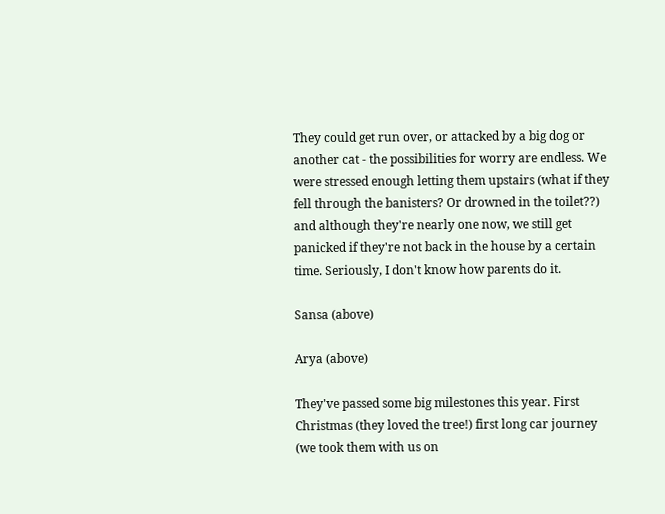They could get run over, or attacked by a big dog or another cat - the possibilities for worry are endless. We were stressed enough letting them upstairs (what if they fell through the banisters? Or drowned in the toilet??) and although they're nearly one now, we still get panicked if they're not back in the house by a certain time. Seriously, I don't know how parents do it.

Sansa (above)

Arya (above)

They've passed some big milestones this year. First Christmas (they loved the tree!) first long car journey (we took them with us on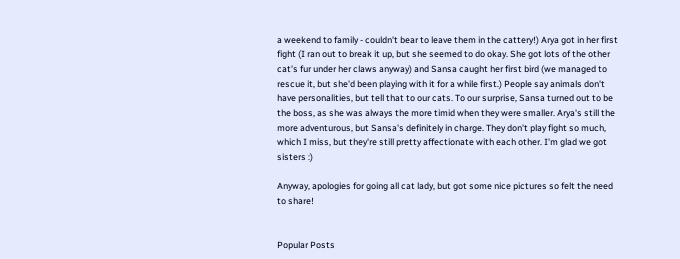a weekend to family - couldn't bear to leave them in the cattery!) Arya got in her first fight (I ran out to break it up, but she seemed to do okay. She got lots of the other cat's fur under her claws anyway) and Sansa caught her first bird (we managed to rescue it, but she'd been playing with it for a while first.) People say animals don't have personalities, but tell that to our cats. To our surprise, Sansa turned out to be the boss, as she was always the more timid when they were smaller. Arya's still the more adventurous, but Sansa's definitely in charge. They don't play fight so much, which I miss, but they're still pretty affectionate with each other. I'm glad we got sisters :)

Anyway, apologies for going all cat lady, but got some nice pictures so felt the need to share!


Popular Posts